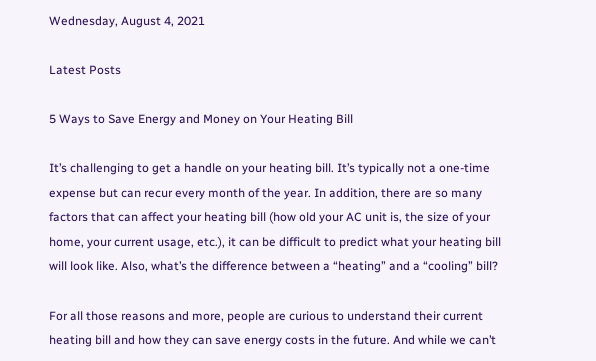Wednesday, August 4, 2021

Latest Posts

5 Ways to Save Energy and Money on Your Heating Bill

It’s challenging to get a handle on your heating bill. It’s typically not a one-time expense but can recur every month of the year. In addition, there are so many factors that can affect your heating bill (how old your AC unit is, the size of your home, your current usage, etc.), it can be difficult to predict what your heating bill will look like. Also, what’s the difference between a “heating” and a “cooling” bill?

For all those reasons and more, people are curious to understand their current heating bill and how they can save energy costs in the future. And while we can’t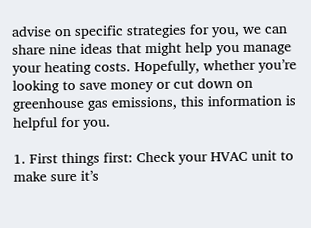advise on specific strategies for you, we can share nine ideas that might help you manage your heating costs. Hopefully, whether you’re looking to save money or cut down on greenhouse gas emissions, this information is helpful for you.

1. First things first: Check your HVAC unit to make sure it’s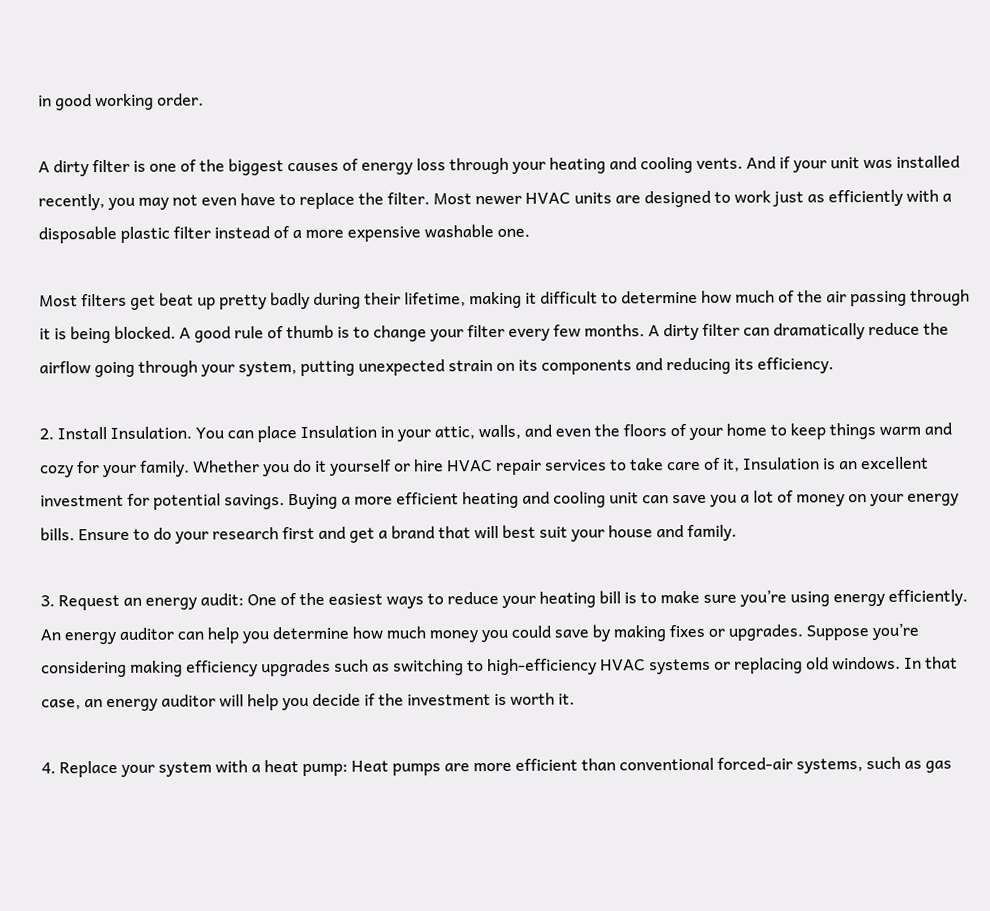in good working order.

A dirty filter is one of the biggest causes of energy loss through your heating and cooling vents. And if your unit was installed recently, you may not even have to replace the filter. Most newer HVAC units are designed to work just as efficiently with a disposable plastic filter instead of a more expensive washable one.

Most filters get beat up pretty badly during their lifetime, making it difficult to determine how much of the air passing through it is being blocked. A good rule of thumb is to change your filter every few months. A dirty filter can dramatically reduce the airflow going through your system, putting unexpected strain on its components and reducing its efficiency.

2. Install Insulation. You can place Insulation in your attic, walls, and even the floors of your home to keep things warm and cozy for your family. Whether you do it yourself or hire HVAC repair services to take care of it, Insulation is an excellent investment for potential savings. Buying a more efficient heating and cooling unit can save you a lot of money on your energy bills. Ensure to do your research first and get a brand that will best suit your house and family.

3. Request an energy audit: One of the easiest ways to reduce your heating bill is to make sure you’re using energy efficiently. An energy auditor can help you determine how much money you could save by making fixes or upgrades. Suppose you’re considering making efficiency upgrades such as switching to high-efficiency HVAC systems or replacing old windows. In that case, an energy auditor will help you decide if the investment is worth it.

4. Replace your system with a heat pump: Heat pumps are more efficient than conventional forced-air systems, such as gas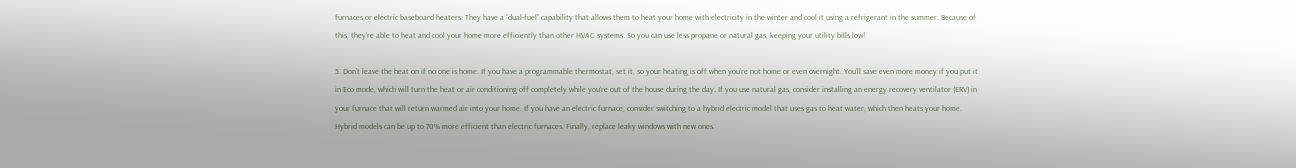furnaces or electric baseboard heaters. They have a “dual-fuel” capability that allows them to heat your home with electricity in the winter and cool it using a refrigerant in the summer. Because of this, they’re able to heat and cool your home more efficiently than other HVAC systems. So you can use less propane or natural gas, keeping your utility bills low!

5. Don’t leave the heat on if no one is home. If you have a programmable thermostat, set it, so your heating is off when you’re not home or even overnight. You’ll save even more money if you put it in Eco mode, which will turn the heat or air conditioning off completely while you’re out of the house during the day. If you use natural gas, consider installing an energy recovery ventilator (ERV) in your furnace that will return warmed air into your home. If you have an electric furnace, consider switching to a hybrid electric model that uses gas to heat water, which then heats your home. Hybrid models can be up to 70% more efficient than electric furnaces. Finally, replace leaky windows with new ones.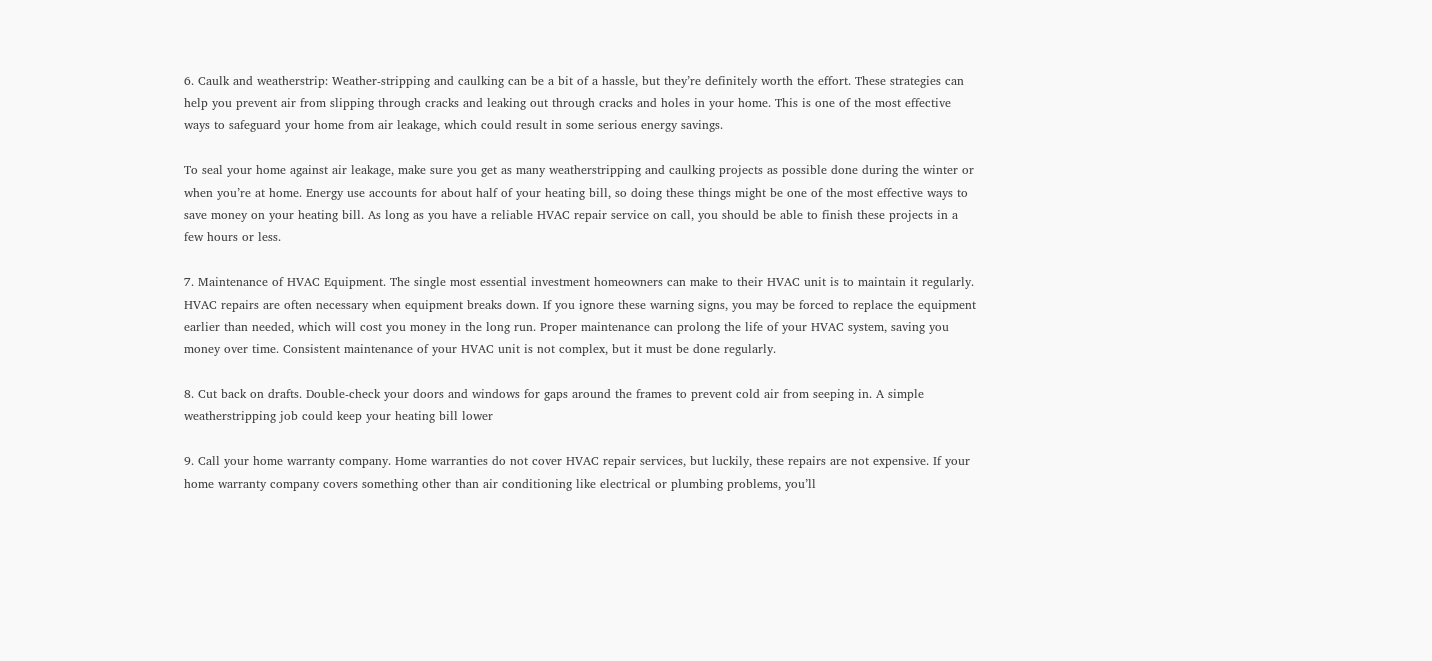6. Caulk and weatherstrip: Weather-stripping and caulking can be a bit of a hassle, but they’re definitely worth the effort. These strategies can help you prevent air from slipping through cracks and leaking out through cracks and holes in your home. This is one of the most effective ways to safeguard your home from air leakage, which could result in some serious energy savings.

To seal your home against air leakage, make sure you get as many weatherstripping and caulking projects as possible done during the winter or when you’re at home. Energy use accounts for about half of your heating bill, so doing these things might be one of the most effective ways to save money on your heating bill. As long as you have a reliable HVAC repair service on call, you should be able to finish these projects in a few hours or less.

7. Maintenance of HVAC Equipment. The single most essential investment homeowners can make to their HVAC unit is to maintain it regularly. HVAC repairs are often necessary when equipment breaks down. If you ignore these warning signs, you may be forced to replace the equipment earlier than needed, which will cost you money in the long run. Proper maintenance can prolong the life of your HVAC system, saving you money over time. Consistent maintenance of your HVAC unit is not complex, but it must be done regularly.

8. Cut back on drafts. Double-check your doors and windows for gaps around the frames to prevent cold air from seeping in. A simple weatherstripping job could keep your heating bill lower

9. Call your home warranty company. Home warranties do not cover HVAC repair services, but luckily, these repairs are not expensive. If your home warranty company covers something other than air conditioning like electrical or plumbing problems, you’ll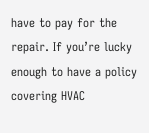have to pay for the repair. If you’re lucky enough to have a policy covering HVAC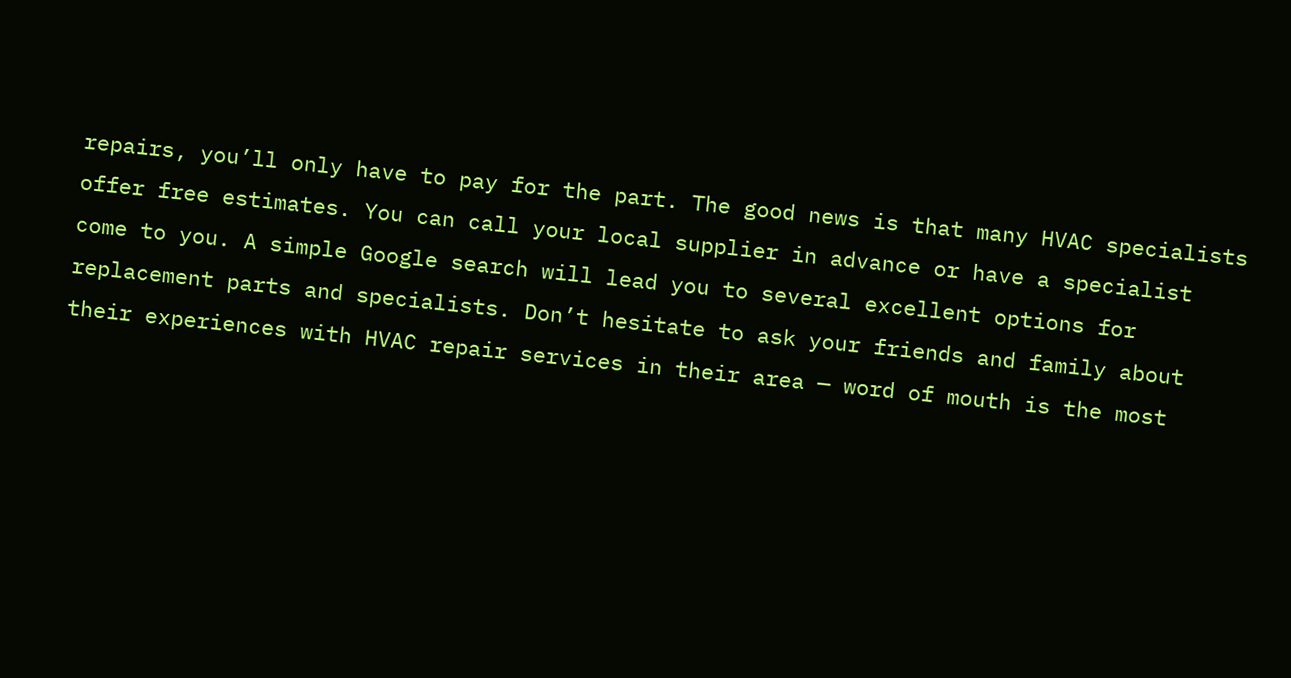repairs, you’ll only have to pay for the part. The good news is that many HVAC specialists offer free estimates. You can call your local supplier in advance or have a specialist come to you. A simple Google search will lead you to several excellent options for replacement parts and specialists. Don’t hesitate to ask your friends and family about their experiences with HVAC repair services in their area — word of mouth is the most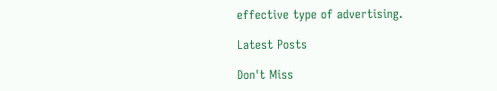effective type of advertising.

Latest Posts

Don't Miss